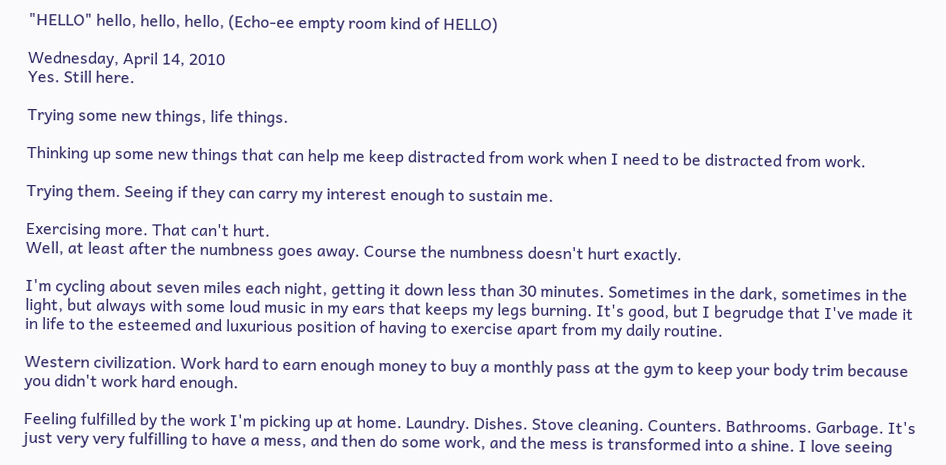"HELLO" hello, hello, hello, (Echo-ee empty room kind of HELLO)

Wednesday, April 14, 2010
Yes. Still here.

Trying some new things, life things.

Thinking up some new things that can help me keep distracted from work when I need to be distracted from work.

Trying them. Seeing if they can carry my interest enough to sustain me.

Exercising more. That can't hurt.
Well, at least after the numbness goes away. Course the numbness doesn't hurt exactly.

I'm cycling about seven miles each night, getting it down less than 30 minutes. Sometimes in the dark, sometimes in the light, but always with some loud music in my ears that keeps my legs burning. It's good, but I begrudge that I've made it in life to the esteemed and luxurious position of having to exercise apart from my daily routine.

Western civilization. Work hard to earn enough money to buy a monthly pass at the gym to keep your body trim because you didn't work hard enough.

Feeling fulfilled by the work I'm picking up at home. Laundry. Dishes. Stove cleaning. Counters. Bathrooms. Garbage. It's just very very fulfilling to have a mess, and then do some work, and the mess is transformed into a shine. I love seeing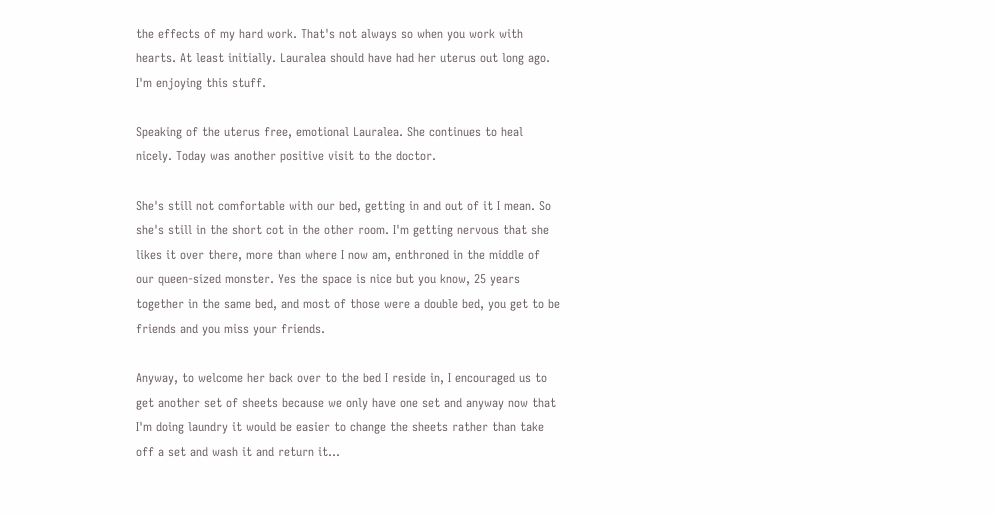the effects of my hard work. That's not always so when you work with hearts. At least initially. Lauralea should have had her uterus out long ago. I'm enjoying this stuff.

Speaking of the uterus free, emotional Lauralea. She continues to heal nicely. Today was another positive visit to the doctor.

She's still not comfortable with our bed, getting in and out of it I mean. So she's still in the short cot in the other room. I'm getting nervous that she likes it over there, more than where I now am, enthroned in the middle of our queen-sized monster. Yes the space is nice but you know, 25 years together in the same bed, and most of those were a double bed, you get to be friends and you miss your friends.

Anyway, to welcome her back over to the bed I reside in, I encouraged us to get another set of sheets because we only have one set and anyway now that I'm doing laundry it would be easier to change the sheets rather than take off a set and wash it and return it...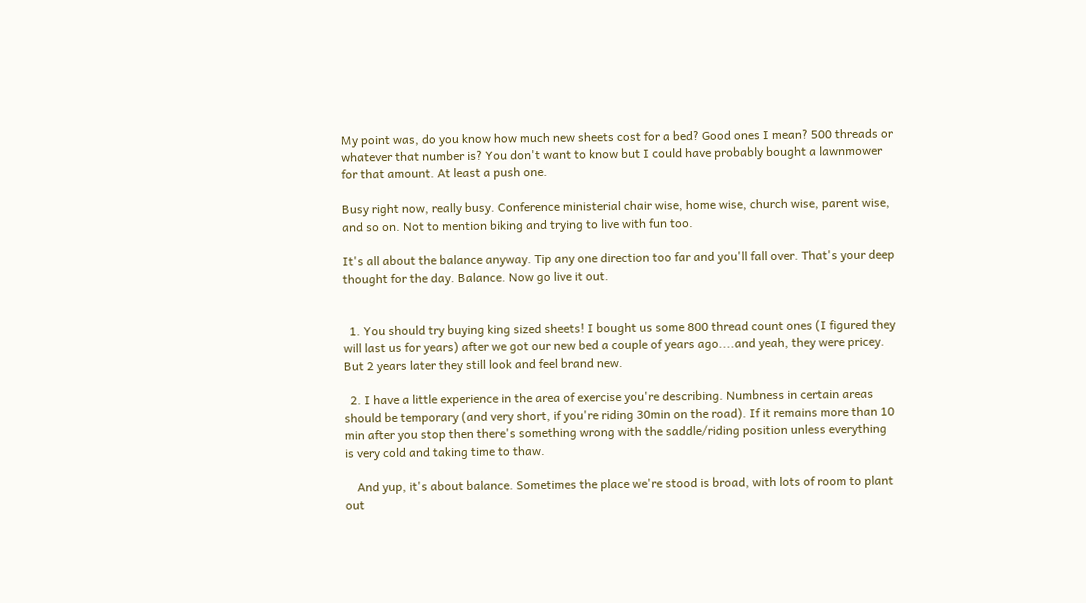My point was, do you know how much new sheets cost for a bed? Good ones I mean? 500 threads or whatever that number is? You don't want to know but I could have probably bought a lawnmower for that amount. At least a push one.

Busy right now, really busy. Conference ministerial chair wise, home wise, church wise, parent wise, and so on. Not to mention biking and trying to live with fun too.

It's all about the balance anyway. Tip any one direction too far and you'll fall over. That's your deep thought for the day. Balance. Now go live it out.


  1. You should try buying king sized sheets! I bought us some 800 thread count ones (I figured they will last us for years) after we got our new bed a couple of years ago....and yeah, they were pricey. But 2 years later they still look and feel brand new.

  2. I have a little experience in the area of exercise you're describing. Numbness in certain areas should be temporary (and very short, if you're riding 30min on the road). If it remains more than 10 min after you stop then there's something wrong with the saddle/riding position unless everything is very cold and taking time to thaw.

    And yup, it's about balance. Sometimes the place we're stood is broad, with lots of room to plant out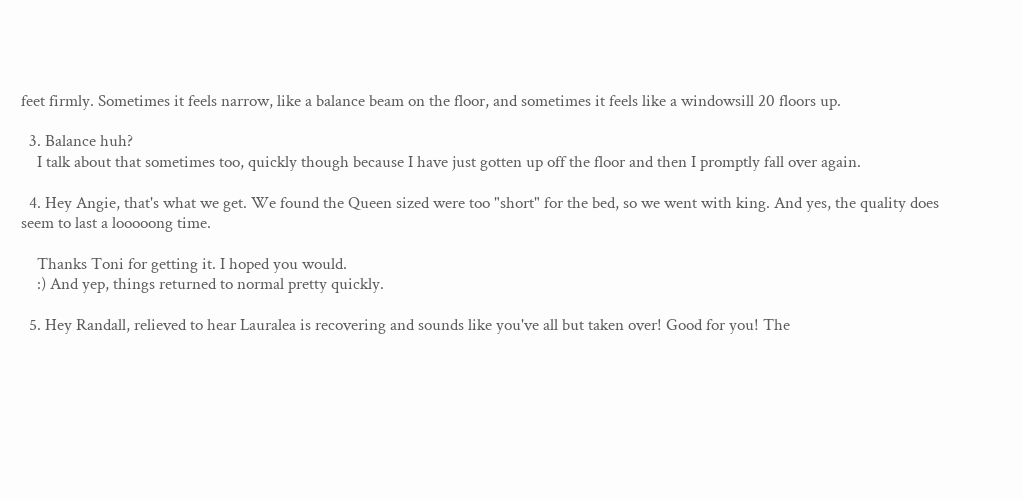feet firmly. Sometimes it feels narrow, like a balance beam on the floor, and sometimes it feels like a windowsill 20 floors up.

  3. Balance huh?
    I talk about that sometimes too, quickly though because I have just gotten up off the floor and then I promptly fall over again.

  4. Hey Angie, that's what we get. We found the Queen sized were too "short" for the bed, so we went with king. And yes, the quality does seem to last a looooong time.

    Thanks Toni for getting it. I hoped you would.
    :) And yep, things returned to normal pretty quickly.

  5. Hey Randall, relieved to hear Lauralea is recovering and sounds like you've all but taken over! Good for you! The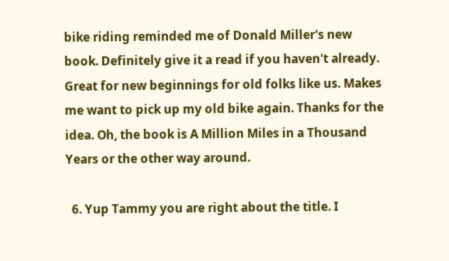bike riding reminded me of Donald Miller's new book. Definitely give it a read if you haven't already. Great for new beginnings for old folks like us. Makes me want to pick up my old bike again. Thanks for the idea. Oh, the book is A Million Miles in a Thousand Years or the other way around.

  6. Yup Tammy you are right about the title. I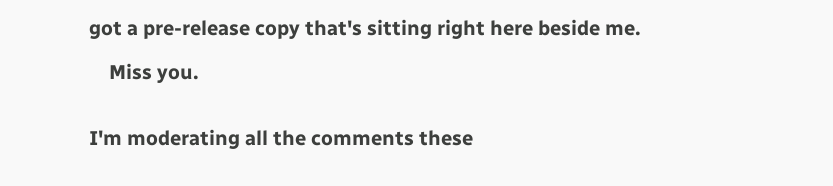got a pre-release copy that's sitting right here beside me.

    Miss you.


I'm moderating all the comments these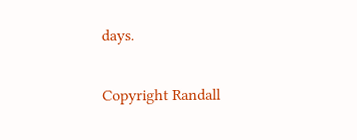days.

Copyright Randall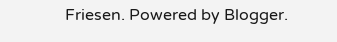Friesen. Powered by Blogger.